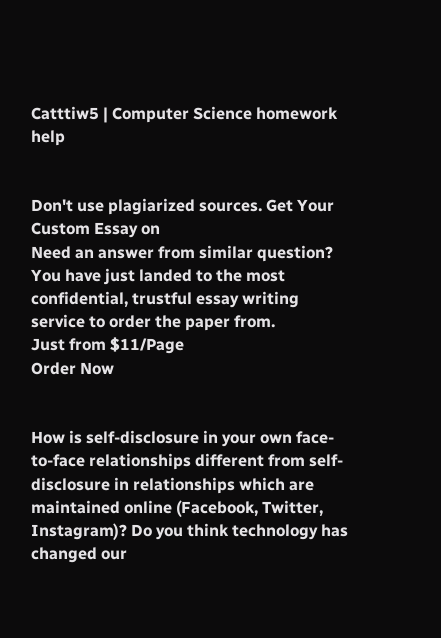Catttiw5 | Computer Science homework help


Don't use plagiarized sources. Get Your Custom Essay on
Need an answer from similar question? You have just landed to the most confidential, trustful essay writing service to order the paper from.
Just from $11/Page
Order Now


How is self-disclosure in your own face-to-face relationships different from self-disclosure in relationships which are maintained online (Facebook, Twitter, Instagram)? Do you think technology has changed our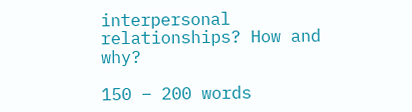interpersonal relationships? How and why?

150 – 200 words